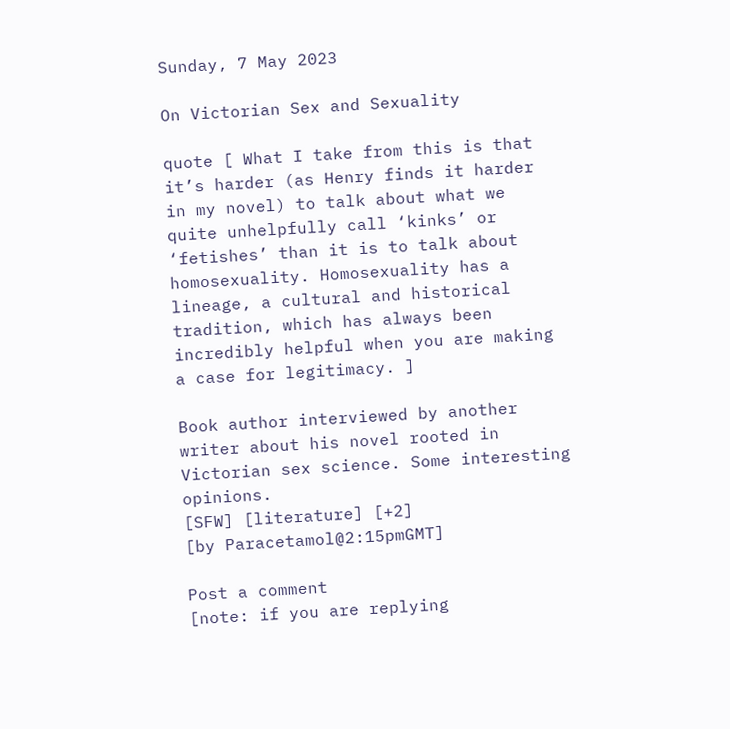Sunday, 7 May 2023

On Victorian Sex and Sexuality

quote [ What I take from this is that it’s harder (as Henry finds it harder in my novel) to talk about what we quite unhelpfully call ‘kinks’ or ‘fetishes’ than it is to talk about homosexuality. Homosexuality has a lineage, a cultural and historical tradition, which has always been incredibly helpful when you are making a case for legitimacy. ]

Book author interviewed by another writer about his novel rooted in Victorian sex science. Some interesting opinions.
[SFW] [literature] [+2]
[by Paracetamol@2:15pmGMT]

Post a comment
[note: if you are replying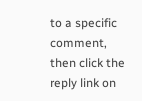to a specific comment, then click the reply link on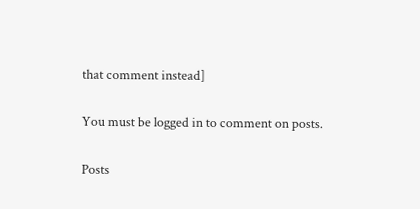that comment instead]

You must be logged in to comment on posts.

Posts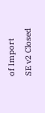of Import
SE v2 Closed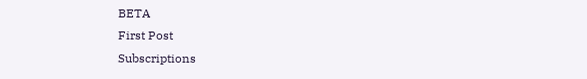BETA
First Post
Subscriptions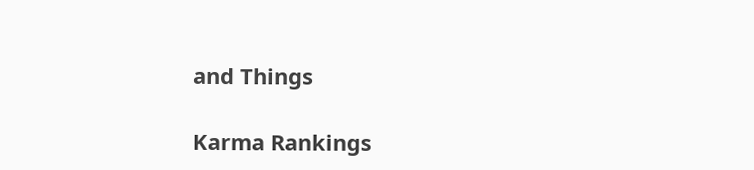and Things

Karma Rankings